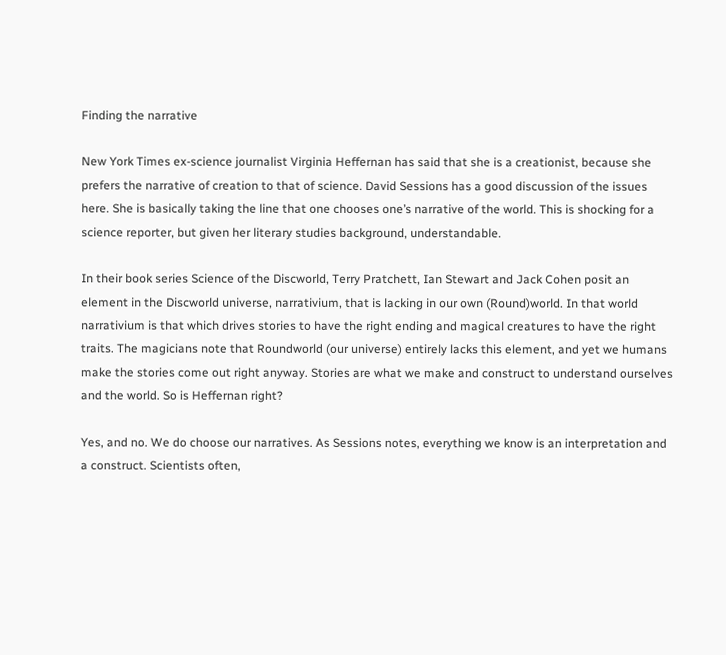Finding the narrative

New York Times ex-science journalist Virginia Heffernan has said that she is a creationist, because she prefers the narrative of creation to that of science. David Sessions has a good discussion of the issues here. She is basically taking the line that one chooses one’s narrative of the world. This is shocking for a science reporter, but given her literary studies background, understandable.

In their book series Science of the Discworld, Terry Pratchett, Ian Stewart and Jack Cohen posit an element in the Discworld universe, narrativium, that is lacking in our own (Round)world. In that world narrativium is that which drives stories to have the right ending and magical creatures to have the right traits. The magicians note that Roundworld (our universe) entirely lacks this element, and yet we humans make the stories come out right anyway. Stories are what we make and construct to understand ourselves and the world. So is Heffernan right?

Yes, and no. We do choose our narratives. As Sessions notes, everything we know is an interpretation and a construct. Scientists often,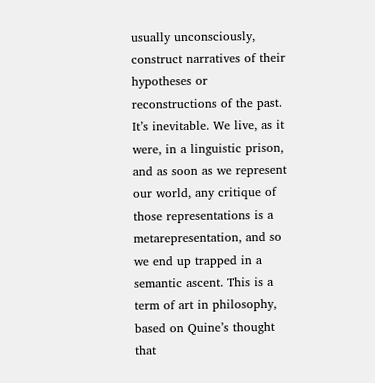usually unconsciously, construct narratives of their hypotheses or reconstructions of the past. It’s inevitable. We live, as it were, in a linguistic prison, and as soon as we represent our world, any critique of those representations is a metarepresentation, and so we end up trapped in a semantic ascent. This is a term of art in philosophy, based on Quine’s thought that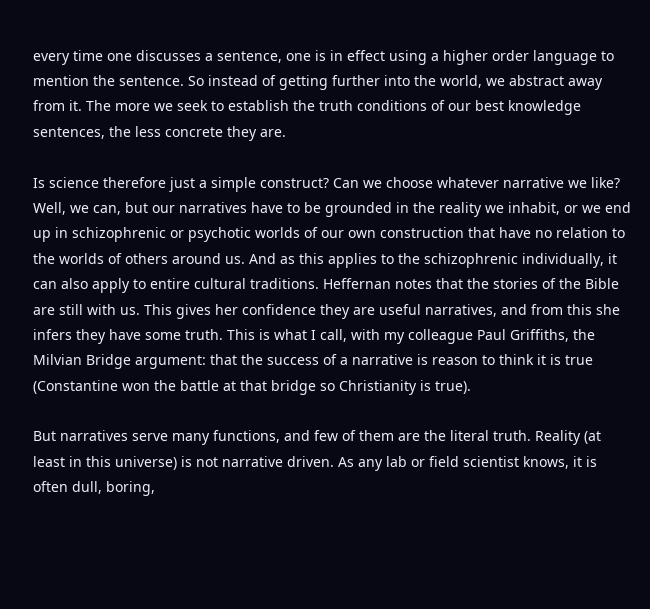every time one discusses a sentence, one is in effect using a higher order language to mention the sentence. So instead of getting further into the world, we abstract away from it. The more we seek to establish the truth conditions of our best knowledge sentences, the less concrete they are.

Is science therefore just a simple construct? Can we choose whatever narrative we like? Well, we can, but our narratives have to be grounded in the reality we inhabit, or we end up in schizophrenic or psychotic worlds of our own construction that have no relation to the worlds of others around us. And as this applies to the schizophrenic individually, it can also apply to entire cultural traditions. Heffernan notes that the stories of the Bible are still with us. This gives her confidence they are useful narratives, and from this she infers they have some truth. This is what I call, with my colleague Paul Griffiths, the Milvian Bridge argument: that the success of a narrative is reason to think it is true (Constantine won the battle at that bridge so Christianity is true).

But narratives serve many functions, and few of them are the literal truth. Reality (at least in this universe) is not narrative driven. As any lab or field scientist knows, it is often dull, boring,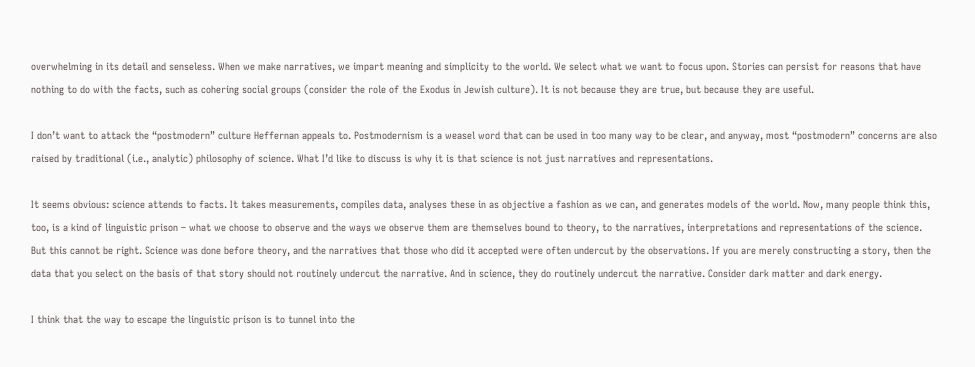overwhelming in its detail and senseless. When we make narratives, we impart meaning and simplicity to the world. We select what we want to focus upon. Stories can persist for reasons that have nothing to do with the facts, such as cohering social groups (consider the role of the Exodus in Jewish culture). It is not because they are true, but because they are useful.

I don’t want to attack the “postmodern” culture Heffernan appeals to. Postmodernism is a weasel word that can be used in too many way to be clear, and anyway, most “postmodern” concerns are also raised by traditional (i.e., analytic) philosophy of science. What I’d like to discuss is why it is that science is not just narratives and representations.

It seems obvious: science attends to facts. It takes measurements, compiles data, analyses these in as objective a fashion as we can, and generates models of the world. Now, many people think this, too, is a kind of linguistic prison – what we choose to observe and the ways we observe them are themselves bound to theory, to the narratives, interpretations and representations of the science. But this cannot be right. Science was done before theory, and the narratives that those who did it accepted were often undercut by the observations. If you are merely constructing a story, then the data that you select on the basis of that story should not routinely undercut the narrative. And in science, they do routinely undercut the narrative. Consider dark matter and dark energy.

I think that the way to escape the linguistic prison is to tunnel into the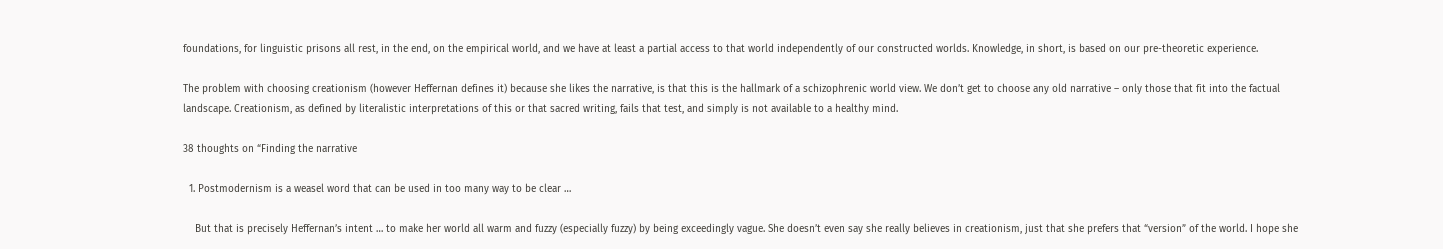foundations, for linguistic prisons all rest, in the end, on the empirical world, and we have at least a partial access to that world independently of our constructed worlds. Knowledge, in short, is based on our pre-theoretic experience.

The problem with choosing creationism (however Heffernan defines it) because she likes the narrative, is that this is the hallmark of a schizophrenic world view. We don’t get to choose any old narrative – only those that fit into the factual landscape. Creationism, as defined by literalistic interpretations of this or that sacred writing, fails that test, and simply is not available to a healthy mind.

38 thoughts on “Finding the narrative

  1. Postmodernism is a weasel word that can be used in too many way to be clear …

    But that is precisely Heffernan’s intent … to make her world all warm and fuzzy (especially fuzzy) by being exceedingly vague. She doesn’t even say she really believes in creationism, just that she prefers that “version” of the world. I hope she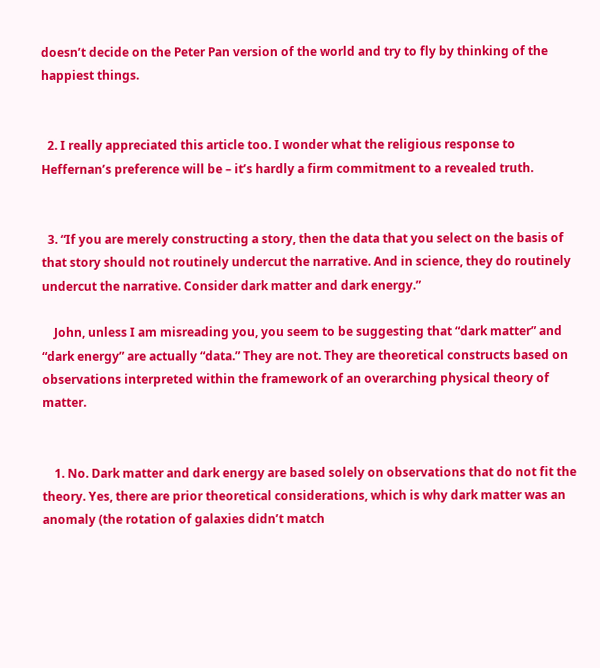doesn’t decide on the Peter Pan version of the world and try to fly by thinking of the happiest things.


  2. I really appreciated this article too. I wonder what the religious response to Heffernan’s preference will be – it’s hardly a firm commitment to a revealed truth.


  3. “If you are merely constructing a story, then the data that you select on the basis of that story should not routinely undercut the narrative. And in science, they do routinely undercut the narrative. Consider dark matter and dark energy.”

    John, unless I am misreading you, you seem to be suggesting that “dark matter” and “dark energy” are actually “data.” They are not. They are theoretical constructs based on observations interpreted within the framework of an overarching physical theory of matter.


    1. No. Dark matter and dark energy are based solely on observations that do not fit the theory. Yes, there are prior theoretical considerations, which is why dark matter was an anomaly (the rotation of galaxies didn’t match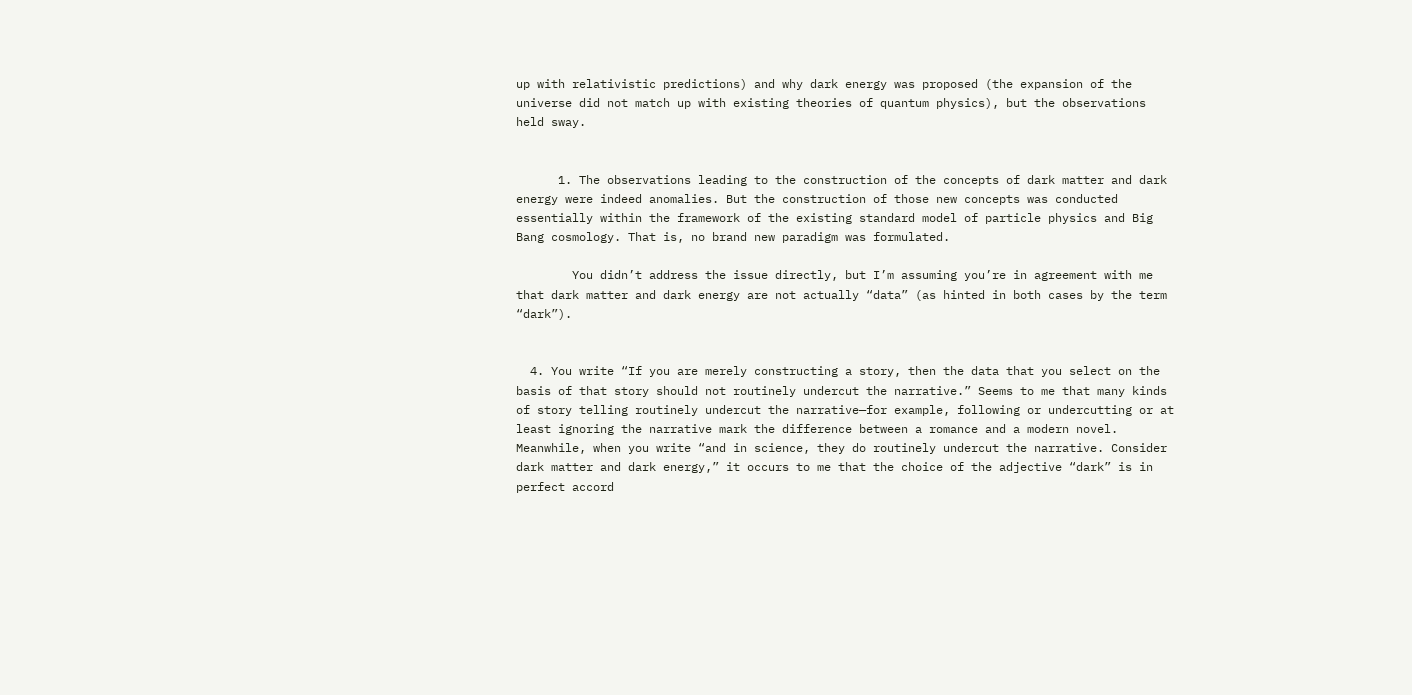up with relativistic predictions) and why dark energy was proposed (the expansion of the universe did not match up with existing theories of quantum physics), but the observations held sway.


      1. The observations leading to the construction of the concepts of dark matter and dark energy were indeed anomalies. But the construction of those new concepts was conducted essentially within the framework of the existing standard model of particle physics and Big Bang cosmology. That is, no brand new paradigm was formulated.

        You didn’t address the issue directly, but I’m assuming you’re in agreement with me that dark matter and dark energy are not actually “data” (as hinted in both cases by the term “dark”).


  4. You write “If you are merely constructing a story, then the data that you select on the basis of that story should not routinely undercut the narrative.” Seems to me that many kinds of story telling routinely undercut the narrative—for example, following or undercutting or at least ignoring the narrative mark the difference between a romance and a modern novel. Meanwhile, when you write “and in science, they do routinely undercut the narrative. Consider dark matter and dark energy,” it occurs to me that the choice of the adjective “dark” is in perfect accord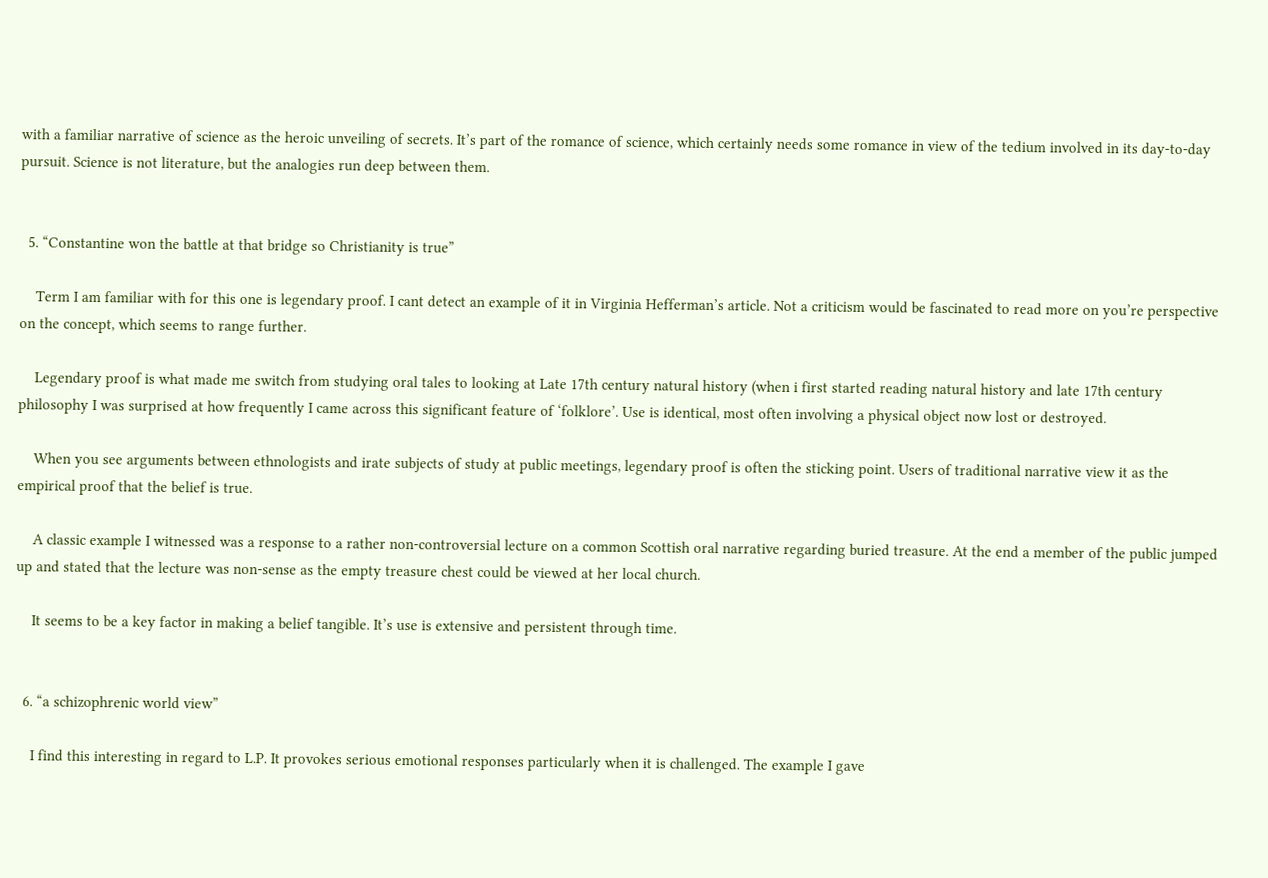with a familiar narrative of science as the heroic unveiling of secrets. It’s part of the romance of science, which certainly needs some romance in view of the tedium involved in its day-to-day pursuit. Science is not literature, but the analogies run deep between them.


  5. “Constantine won the battle at that bridge so Christianity is true”

    Term I am familiar with for this one is legendary proof. I cant detect an example of it in Virginia Hefferman’s article. Not a criticism would be fascinated to read more on you’re perspective on the concept, which seems to range further.

    Legendary proof is what made me switch from studying oral tales to looking at Late 17th century natural history (when i first started reading natural history and late 17th century philosophy I was surprised at how frequently I came across this significant feature of ‘folklore’. Use is identical, most often involving a physical object now lost or destroyed.

    When you see arguments between ethnologists and irate subjects of study at public meetings, legendary proof is often the sticking point. Users of traditional narrative view it as the empirical proof that the belief is true.

    A classic example I witnessed was a response to a rather non-controversial lecture on a common Scottish oral narrative regarding buried treasure. At the end a member of the public jumped up and stated that the lecture was non-sense as the empty treasure chest could be viewed at her local church.

    It seems to be a key factor in making a belief tangible. It’s use is extensive and persistent through time.


  6. “a schizophrenic world view”

    I find this interesting in regard to L.P. It provokes serious emotional responses particularly when it is challenged. The example I gave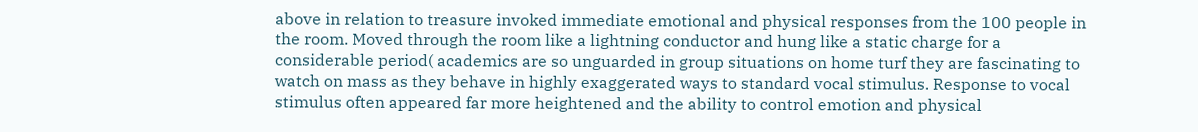above in relation to treasure invoked immediate emotional and physical responses from the 100 people in the room. Moved through the room like a lightning conductor and hung like a static charge for a considerable period( academics are so unguarded in group situations on home turf they are fascinating to watch on mass as they behave in highly exaggerated ways to standard vocal stimulus. Response to vocal stimulus often appeared far more heightened and the ability to control emotion and physical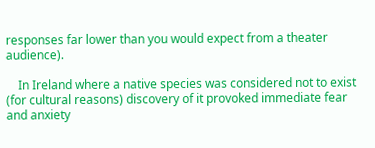responses far lower than you would expect from a theater audience).

    In Ireland where a native species was considered not to exist (for cultural reasons) discovery of it provoked immediate fear and anxiety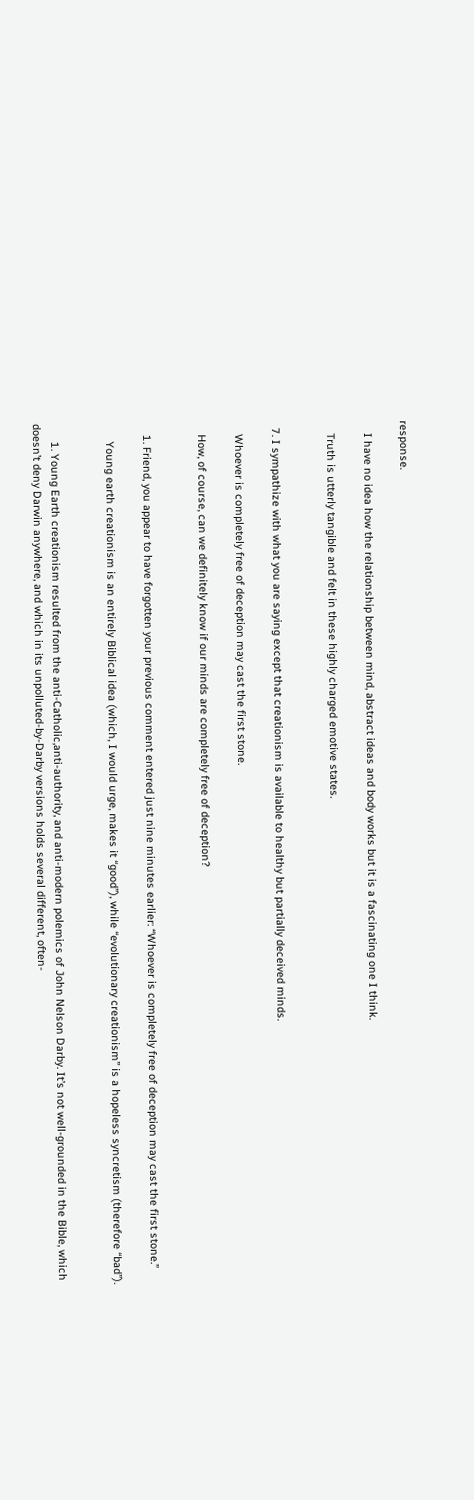response.

    I have no idea how the relationship between mind, abstract ideas and body works but it is a fascinating one I think.

    Truth is utterly tangible and felt in these highly charged emotive states.


  7. I sympathize with what you are saying except that creationism is available to healthy but partially deceived minds.

    Whoever is completely free of deception may cast the first stone.

    How, of course, can we definitely know if our minds are completely free of deception?


    1. Friend, you appear to have forgotten your previous comment entered just nine minutes earlier: “Whoever is completely free of deception may cast the first stone.”

      Young earth creationism is an entirely Biblical idea (which, I would urge, makes it “good”), while “evolutionary creationism” is a hopeless syncretism (therefore “bad”).


      1. Young Earth creationism resulted from the anti-Catholic,anti-authority, and anti-modern polemics of John Nelson Darby. It’s not well-grounded in the Bible, which doesn’t deny Darwin anywhere, and which in its unpolluted-by-Darby versions holds several different, often-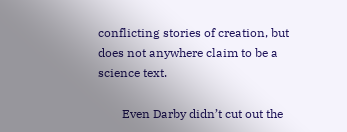conflicting stories of creation, but does not anywhere claim to be a science text.

        Even Darby didn’t cut out the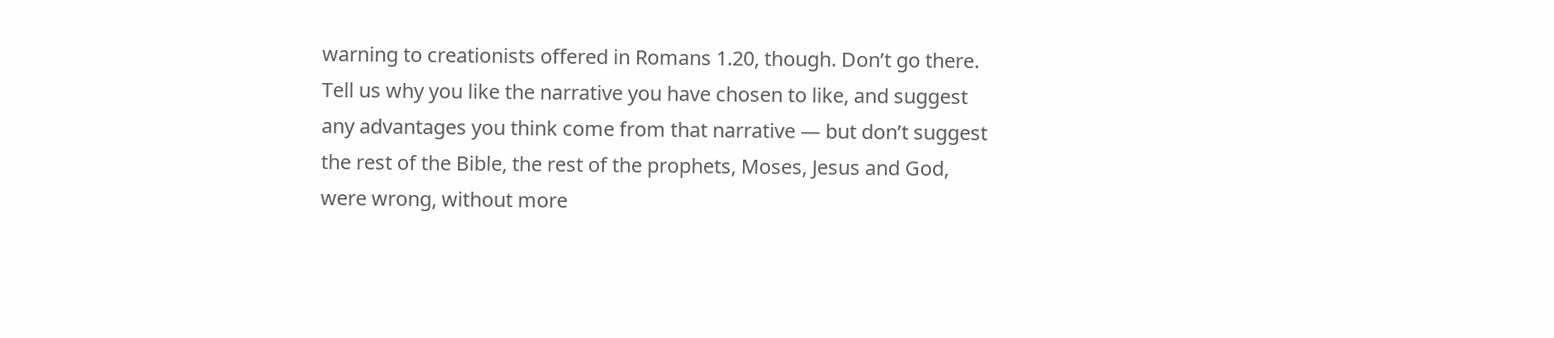warning to creationists offered in Romans 1.20, though. Don’t go there. Tell us why you like the narrative you have chosen to like, and suggest any advantages you think come from that narrative — but don’t suggest the rest of the Bible, the rest of the prophets, Moses, Jesus and God, were wrong, without more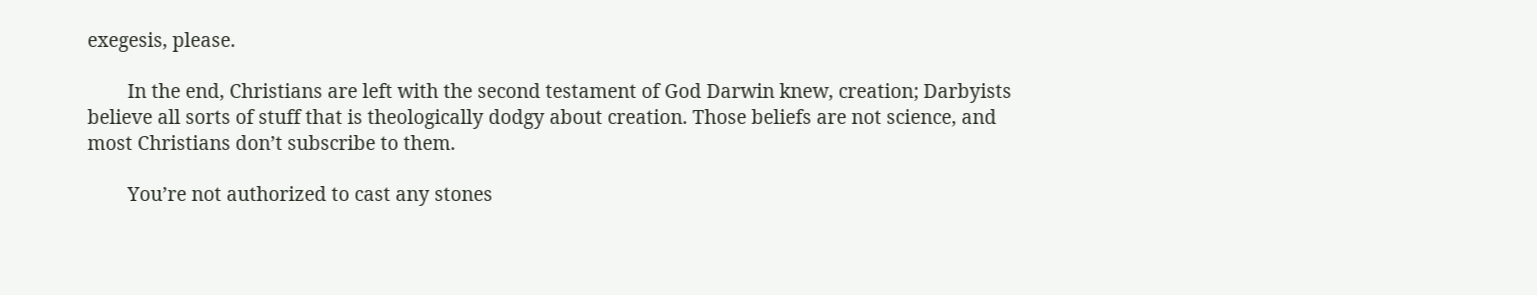exegesis, please.

        In the end, Christians are left with the second testament of God Darwin knew, creation; Darbyists believe all sorts of stuff that is theologically dodgy about creation. Those beliefs are not science, and most Christians don’t subscribe to them.

        You’re not authorized to cast any stones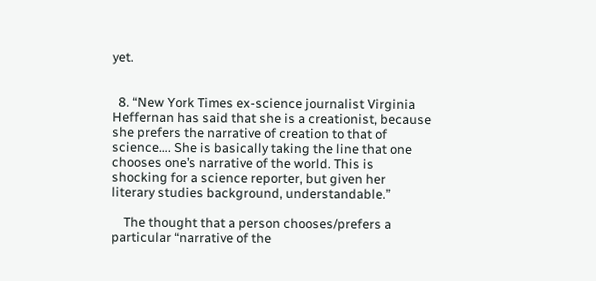yet.


  8. “New York Times ex-science journalist Virginia Heffernan has said that she is a creationist, because she prefers the narrative of creation to that of science…. She is basically taking the line that one chooses one’s narrative of the world. This is shocking for a science reporter, but given her literary studies background, understandable.”

    The thought that a person chooses/prefers a particular “narrative of the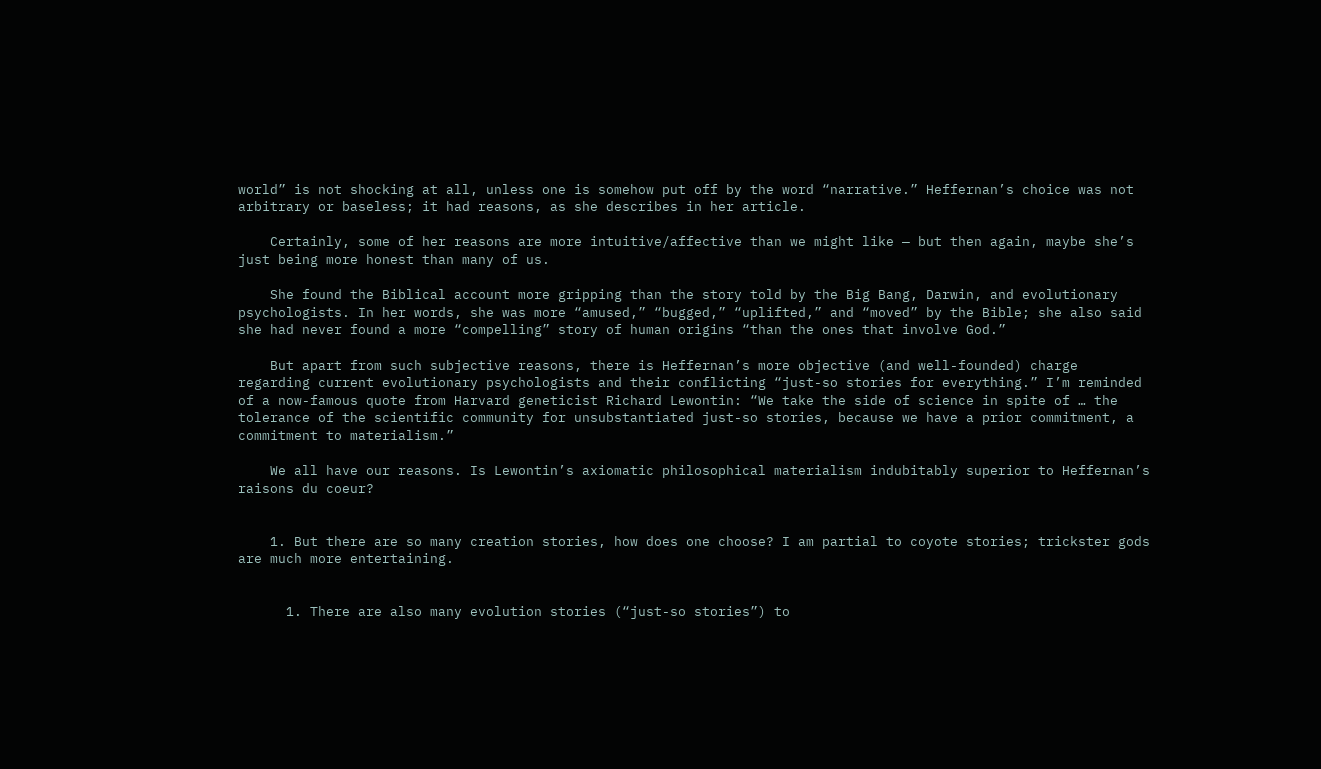world” is not shocking at all, unless one is somehow put off by the word “narrative.” Heffernan’s choice was not arbitrary or baseless; it had reasons, as she describes in her article.

    Certainly, some of her reasons are more intuitive/affective than we might like — but then again, maybe she’s just being more honest than many of us.

    She found the Biblical account more gripping than the story told by the Big Bang, Darwin, and evolutionary psychologists. In her words, she was more “amused,” “bugged,” “uplifted,” and “moved” by the Bible; she also said she had never found a more “compelling” story of human origins “than the ones that involve God.”

    But apart from such subjective reasons, there is Heffernan’s more objective (and well-founded) charge regarding current evolutionary psychologists and their conflicting “just-so stories for everything.” I’m reminded of a now-famous quote from Harvard geneticist Richard Lewontin: “We take the side of science in spite of … the tolerance of the scientific community for unsubstantiated just-so stories, because we have a prior commitment, a commitment to materialism.”

    We all have our reasons. Is Lewontin’s axiomatic philosophical materialism indubitably superior to Heffernan’s raisons du coeur?


    1. But there are so many creation stories, how does one choose? I am partial to coyote stories; trickster gods are much more entertaining.


      1. There are also many evolution stories (“just-so stories”) to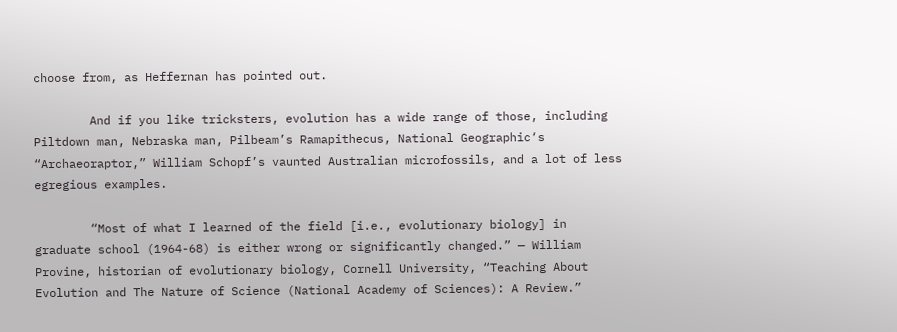choose from, as Heffernan has pointed out.

        And if you like tricksters, evolution has a wide range of those, including Piltdown man, Nebraska man, Pilbeam’s Ramapithecus, National Geographic‘s “Archaeoraptor,” William Schopf’s vaunted Australian microfossils, and a lot of less egregious examples.

        “Most of what I learned of the field [i.e., evolutionary biology] in graduate school (1964-68) is either wrong or significantly changed.” — William Provine, historian of evolutionary biology, Cornell University, “Teaching About Evolution and The Nature of Science (National Academy of Sciences): A Review.”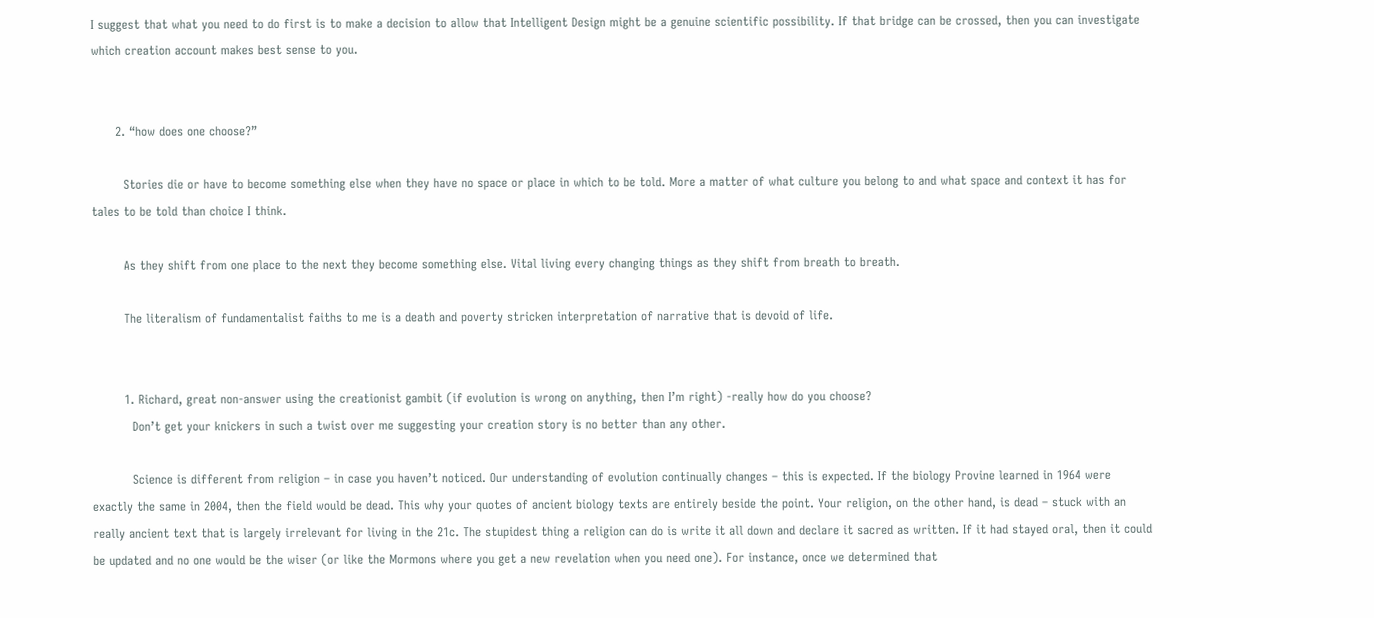I suggest that what you need to do first is to make a decision to allow that Intelligent Design might be a genuine scientific possibility. If that bridge can be crossed, then you can investigate which creation account makes best sense to you.


      2. “how does one choose?”

        Stories die or have to become something else when they have no space or place in which to be told. More a matter of what culture you belong to and what space and context it has for tales to be told than choice I think.

        As they shift from one place to the next they become something else. Vital living every changing things as they shift from breath to breath.

        The literalism of fundamentalist faiths to me is a death and poverty stricken interpretation of narrative that is devoid of life.


        1. Richard, great non-answer using the creationist gambit (if evolution is wrong on anything, then I’m right) -really how do you choose?
          Don’t get your knickers in such a twist over me suggesting your creation story is no better than any other.

          Science is different from religion – in case you haven’t noticed. Our understanding of evolution continually changes – this is expected. If the biology Provine learned in 1964 were exactly the same in 2004, then the field would be dead. This why your quotes of ancient biology texts are entirely beside the point. Your religion, on the other hand, is dead – stuck with an really ancient text that is largely irrelevant for living in the 21c. The stupidest thing a religion can do is write it all down and declare it sacred as written. If it had stayed oral, then it could be updated and no one would be the wiser (or like the Mormons where you get a new revelation when you need one). For instance, once we determined that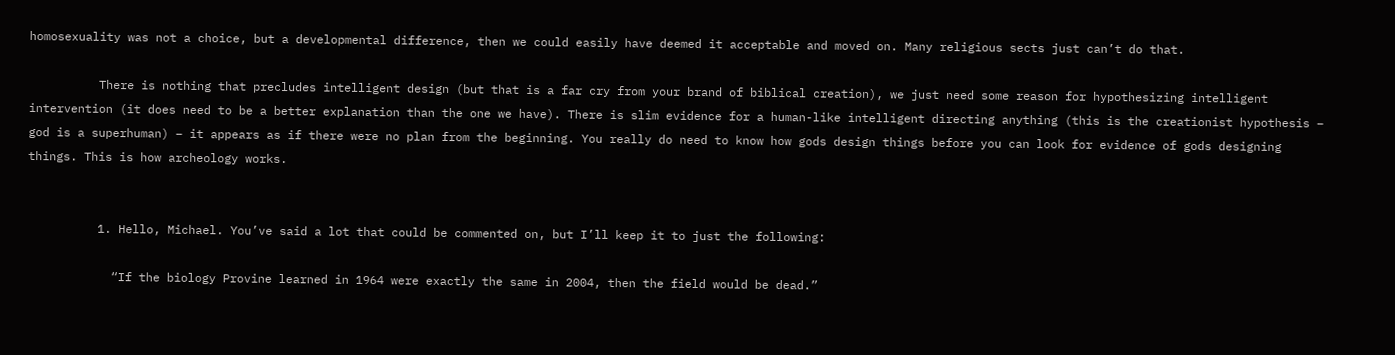homosexuality was not a choice, but a developmental difference, then we could easily have deemed it acceptable and moved on. Many religious sects just can’t do that.

          There is nothing that precludes intelligent design (but that is a far cry from your brand of biblical creation), we just need some reason for hypothesizing intelligent intervention (it does need to be a better explanation than the one we have). There is slim evidence for a human-like intelligent directing anything (this is the creationist hypothesis – god is a superhuman) – it appears as if there were no plan from the beginning. You really do need to know how gods design things before you can look for evidence of gods designing things. This is how archeology works.


          1. Hello, Michael. You’ve said a lot that could be commented on, but I’ll keep it to just the following:

            “If the biology Provine learned in 1964 were exactly the same in 2004, then the field would be dead.”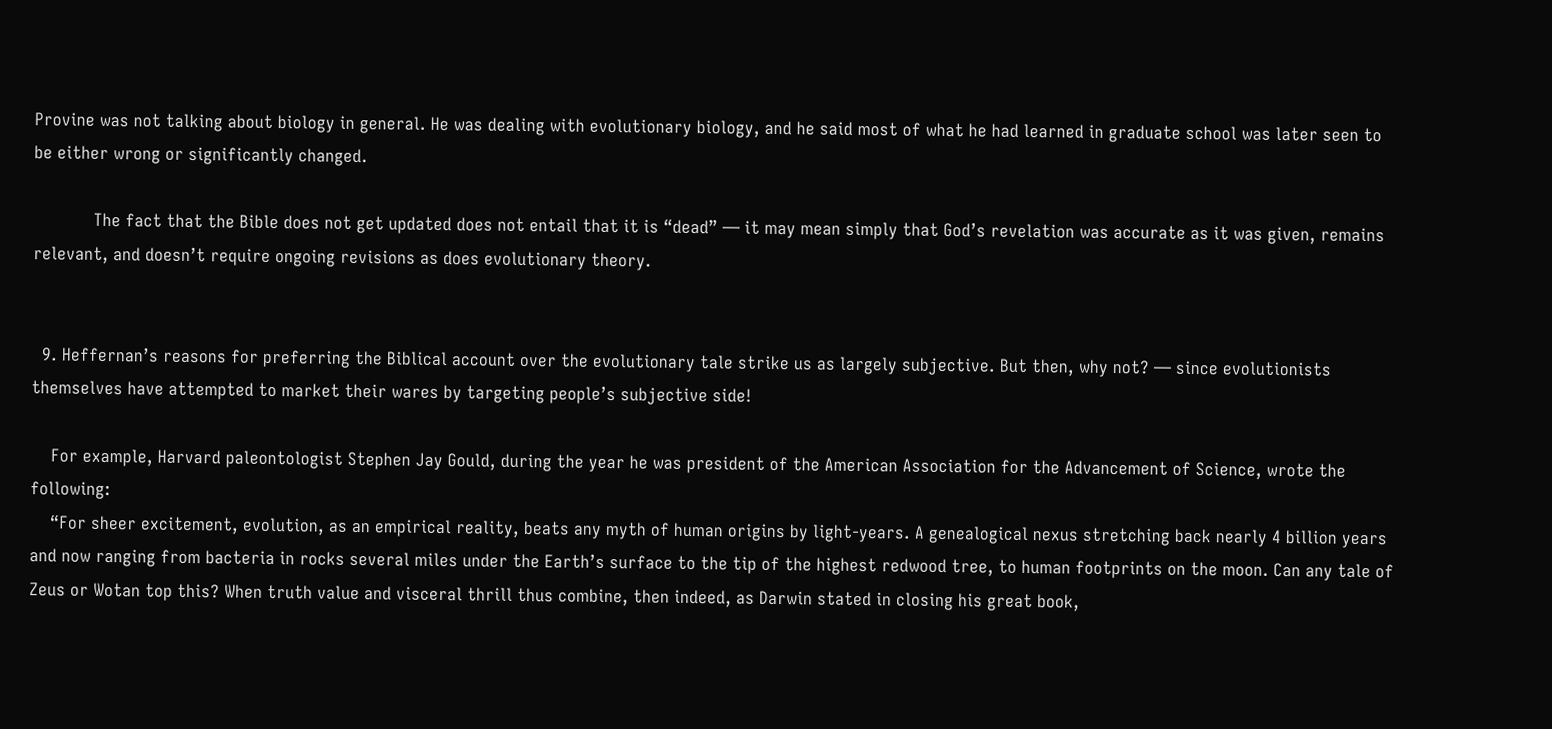Provine was not talking about biology in general. He was dealing with evolutionary biology, and he said most of what he had learned in graduate school was later seen to be either wrong or significantly changed.

            The fact that the Bible does not get updated does not entail that it is “dead” — it may mean simply that God’s revelation was accurate as it was given, remains relevant, and doesn’t require ongoing revisions as does evolutionary theory.


  9. Heffernan’s reasons for preferring the Biblical account over the evolutionary tale strike us as largely subjective. But then, why not? — since evolutionists themselves have attempted to market their wares by targeting people’s subjective side!

    For example, Harvard paleontologist Stephen Jay Gould, during the year he was president of the American Association for the Advancement of Science, wrote the following:
    “For sheer excitement, evolution, as an empirical reality, beats any myth of human origins by light-years. A genealogical nexus stretching back nearly 4 billion years and now ranging from bacteria in rocks several miles under the Earth’s surface to the tip of the highest redwood tree, to human footprints on the moon. Can any tale of Zeus or Wotan top this? When truth value and visceral thrill thus combine, then indeed, as Darwin stated in closing his great book,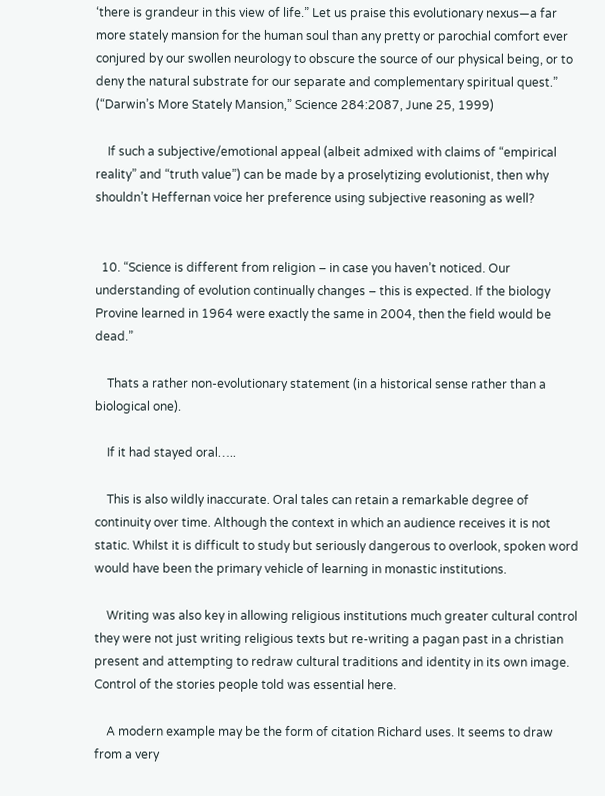‘there is grandeur in this view of life.” Let us praise this evolutionary nexus—a far more stately mansion for the human soul than any pretty or parochial comfort ever conjured by our swollen neurology to obscure the source of our physical being, or to deny the natural substrate for our separate and complementary spiritual quest.” (“Darwin’s More Stately Mansion,” Science 284:2087, June 25, 1999)

    If such a subjective/emotional appeal (albeit admixed with claims of “empirical reality” and “truth value”) can be made by a proselytizing evolutionist, then why shouldn’t Heffernan voice her preference using subjective reasoning as well?


  10. “Science is different from religion – in case you haven’t noticed. Our understanding of evolution continually changes – this is expected. If the biology Provine learned in 1964 were exactly the same in 2004, then the field would be dead.”

    Thats a rather non-evolutionary statement (in a historical sense rather than a biological one).

    If it had stayed oral…..

    This is also wildly inaccurate. Oral tales can retain a remarkable degree of continuity over time. Although the context in which an audience receives it is not static. Whilst it is difficult to study but seriously dangerous to overlook, spoken word would have been the primary vehicle of learning in monastic institutions.

    Writing was also key in allowing religious institutions much greater cultural control they were not just writing religious texts but re-writing a pagan past in a christian present and attempting to redraw cultural traditions and identity in its own image. Control of the stories people told was essential here.

    A modern example may be the form of citation Richard uses. It seems to draw from a very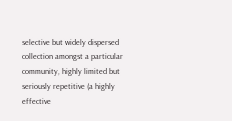selective but widely dispersed collection amongst a particular community, highly limited but seriously repetitive (a highly effective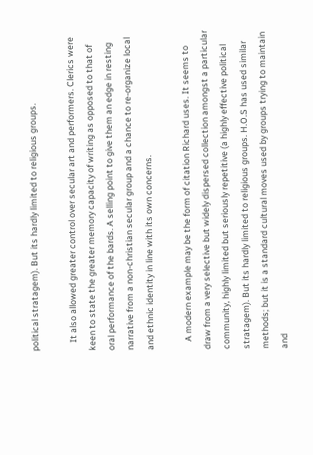political stratagem). But its hardly limited to religious groups.

    It also allowed greater control over secular art and performers. Clerics were keen to state the greater memory capacity of writing as opposed to that of oral performance of the bards. A selling point to give them an edge in resting narrative from a non-christian secular group and a chance to re-organize local and ethnic identity in line with its own concerns.

    A modern example may be the form of citation Richard uses. It seems to draw from a very selective but widely dispersed collection amongst a particular community, highly limited but seriously repetitive (a highly effective political stratagem). But its hardly limited to religious groups. H.O.S has used similar methods; but it is a standard cultural moves used by groups trying to maintain and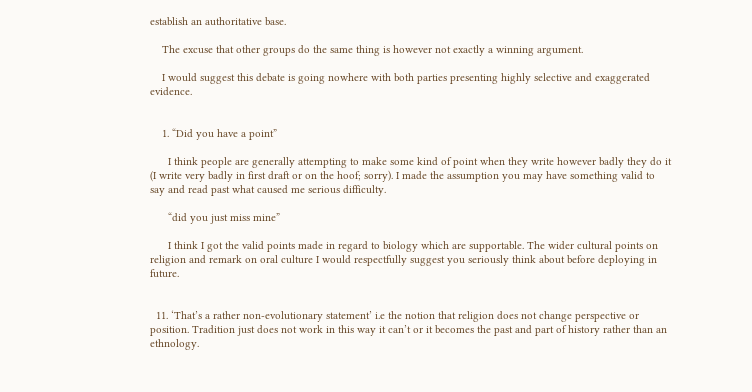establish an authoritative base.

    The excuse that other groups do the same thing is however not exactly a winning argument.

    I would suggest this debate is going nowhere with both parties presenting highly selective and exaggerated evidence.


    1. “Did you have a point”

      I think people are generally attempting to make some kind of point when they write however badly they do it (I write very badly in first draft or on the hoof; sorry). I made the assumption you may have something valid to say and read past what caused me serious difficulty.

      “did you just miss mine”

      I think I got the valid points made in regard to biology which are supportable. The wider cultural points on religion and remark on oral culture I would respectfully suggest you seriously think about before deploying in future.


  11. ‘That’s a rather non-evolutionary statement’ i.e the notion that religion does not change perspective or position. Tradition just does not work in this way it can’t or it becomes the past and part of history rather than an ethnology.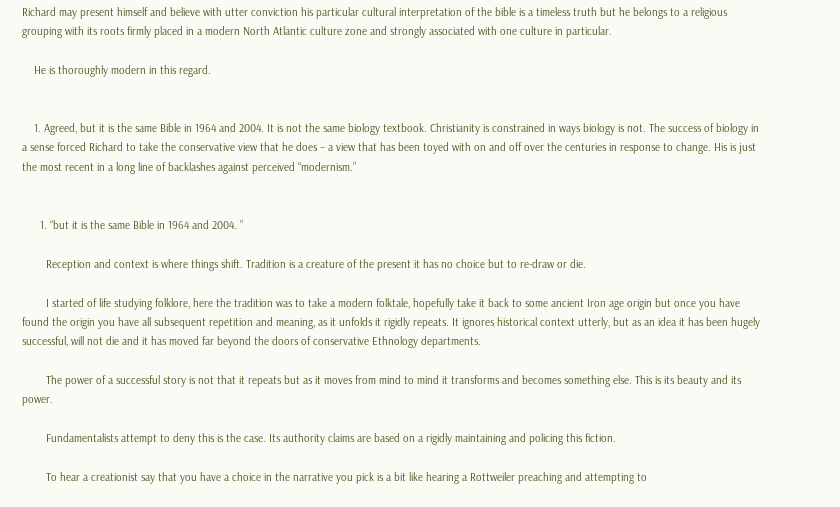Richard may present himself and believe with utter conviction his particular cultural interpretation of the bible is a timeless truth but he belongs to a religious grouping with its roots firmly placed in a modern North Atlantic culture zone and strongly associated with one culture in particular.

    He is thoroughly modern in this regard.


    1. Agreed, but it is the same Bible in 1964 and 2004. It is not the same biology textbook. Christianity is constrained in ways biology is not. The success of biology in a sense forced Richard to take the conservative view that he does – a view that has been toyed with on and off over the centuries in response to change. His is just the most recent in a long line of backlashes against perceived “modernism.”


      1. “but it is the same Bible in 1964 and 2004. ”

        Reception and context is where things shift. Tradition is a creature of the present it has no choice but to re-draw or die.

        I started of life studying folklore, here the tradition was to take a modern folktale, hopefully take it back to some ancient Iron age origin but once you have found the origin you have all subsequent repetition and meaning, as it unfolds it rigidly repeats. It ignores historical context utterly, but as an idea it has been hugely successful, will not die and it has moved far beyond the doors of conservative Ethnology departments.

        The power of a successful story is not that it repeats but as it moves from mind to mind it transforms and becomes something else. This is its beauty and its power.

        Fundamentalists attempt to deny this is the case. Its authority claims are based on a rigidly maintaining and policing this fiction.

        To hear a creationist say that you have a choice in the narrative you pick is a bit like hearing a Rottweiler preaching and attempting to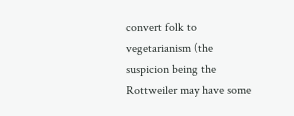convert folk to vegetarianism (the suspicion being the Rottweiler may have some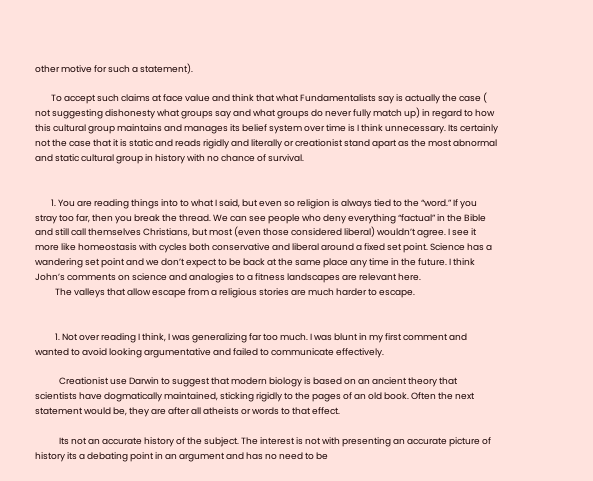other motive for such a statement).

        To accept such claims at face value and think that what Fundamentalists say is actually the case ( not suggesting dishonesty what groups say and what groups do never fully match up) in regard to how this cultural group maintains and manages its belief system over time is I think unnecessary. Its certainly not the case that it is static and reads rigidly and literally or creationist stand apart as the most abnormal and static cultural group in history with no chance of survival.


        1. You are reading things into to what I said, but even so religion is always tied to the “word.” If you stray too far, then you break the thread. We can see people who deny everything “factual” in the Bible and still call themselves Christians, but most (even those considered liberal) wouldn’t agree. I see it more like homeostasis with cycles both conservative and liberal around a fixed set point. Science has a wandering set point and we don’t expect to be back at the same place any time in the future. I think John’s comments on science and analogies to a fitness landscapes are relevant here.
          The valleys that allow escape from a religious stories are much harder to escape.


          1. Not over reading I think, I was generalizing far too much. I was blunt in my first comment and wanted to avoid looking argumentative and failed to communicate effectively.

            Creationist use Darwin to suggest that modern biology is based on an ancient theory that scientists have dogmatically maintained, sticking rigidly to the pages of an old book. Often the next statement would be, they are after all atheists or words to that effect.

            Its not an accurate history of the subject. The interest is not with presenting an accurate picture of history its a debating point in an argument and has no need to be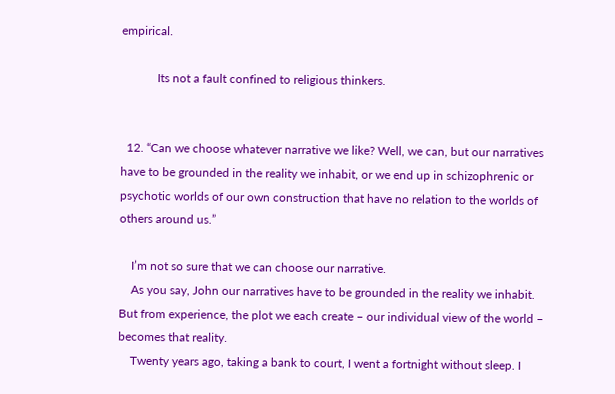empirical.

            Its not a fault confined to religious thinkers.


  12. “Can we choose whatever narrative we like? Well, we can, but our narratives have to be grounded in the reality we inhabit, or we end up in schizophrenic or psychotic worlds of our own construction that have no relation to the worlds of others around us.”

    I’m not so sure that we can choose our narrative.
    As you say, John our narratives have to be grounded in the reality we inhabit. But from experience, the plot we each create – our individual view of the world – becomes that reality.
    Twenty years ago, taking a bank to court, I went a fortnight without sleep. I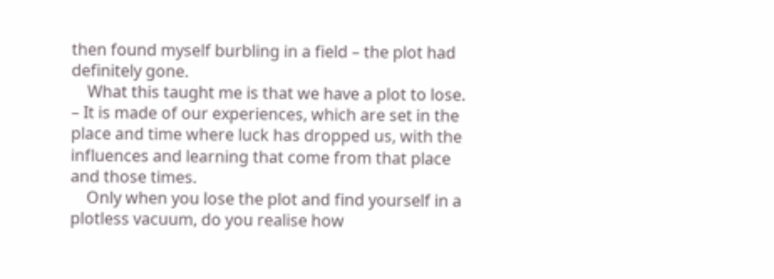then found myself burbling in a field – the plot had definitely gone.
    What this taught me is that we have a plot to lose. – It is made of our experiences, which are set in the place and time where luck has dropped us, with the influences and learning that come from that place and those times.
    Only when you lose the plot and find yourself in a plotless vacuum, do you realise how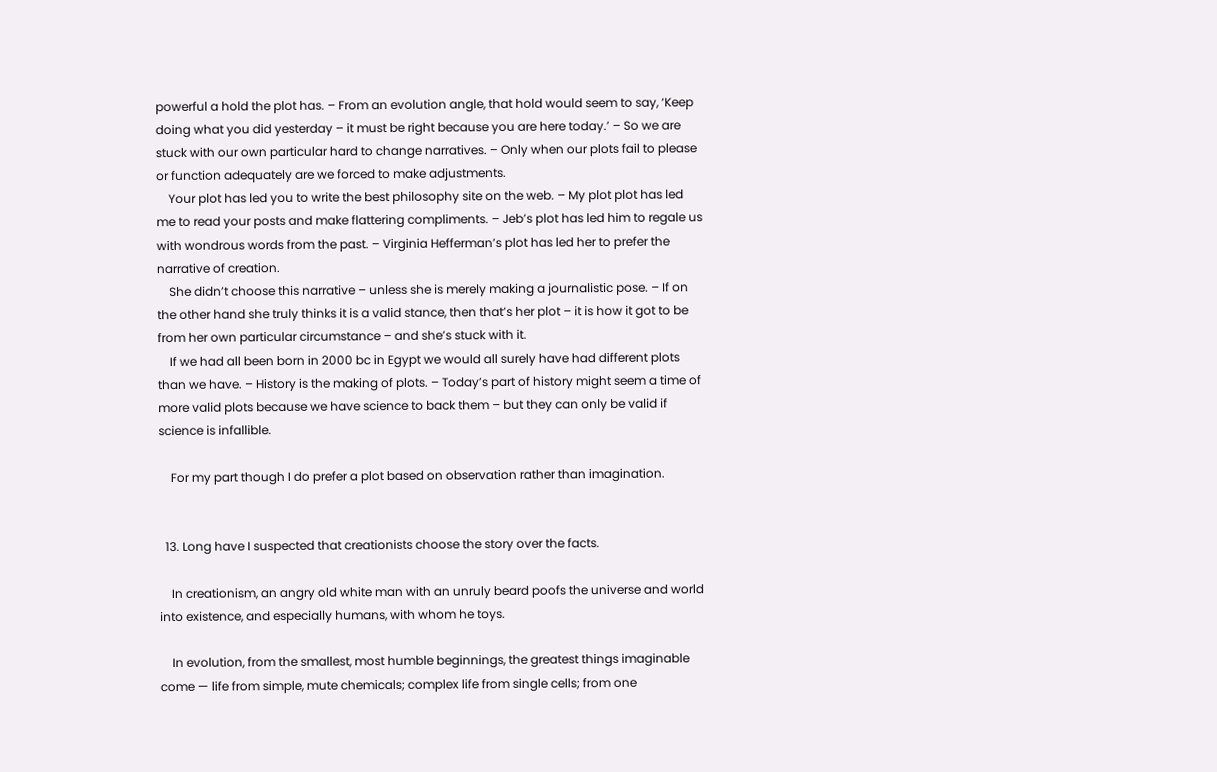powerful a hold the plot has. – From an evolution angle, that hold would seem to say, ‘Keep doing what you did yesterday – it must be right because you are here today.’ – So we are stuck with our own particular hard to change narratives. – Only when our plots fail to please or function adequately are we forced to make adjustments.
    Your plot has led you to write the best philosophy site on the web. – My plot plot has led me to read your posts and make flattering compliments. – Jeb’s plot has led him to regale us with wondrous words from the past. – Virginia Hefferman’s plot has led her to prefer the narrative of creation.
    She didn’t choose this narrative – unless she is merely making a journalistic pose. – If on the other hand she truly thinks it is a valid stance, then that’s her plot – it is how it got to be from her own particular circumstance – and she’s stuck with it.
    If we had all been born in 2000 bc in Egypt we would all surely have had different plots than we have. – History is the making of plots. – Today’s part of history might seem a time of more valid plots because we have science to back them – but they can only be valid if science is infallible.

    For my part though I do prefer a plot based on observation rather than imagination.


  13. Long have I suspected that creationists choose the story over the facts.

    In creationism, an angry old white man with an unruly beard poofs the universe and world into existence, and especially humans, with whom he toys.

    In evolution, from the smallest, most humble beginnings, the greatest things imaginable come — life from simple, mute chemicals; complex life from single cells; from one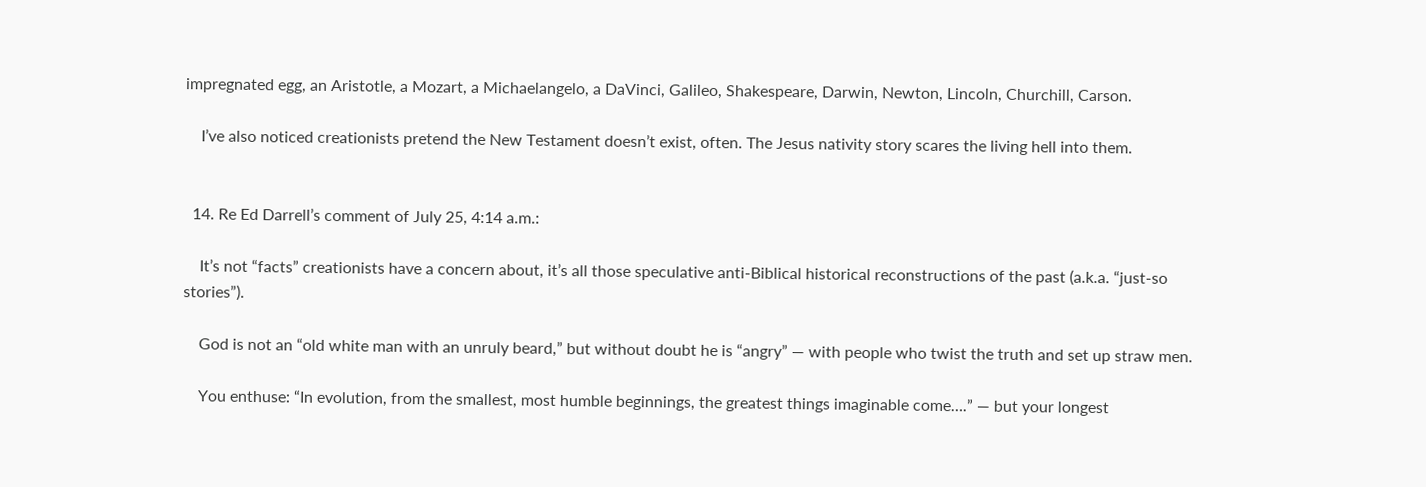impregnated egg, an Aristotle, a Mozart, a Michaelangelo, a DaVinci, Galileo, Shakespeare, Darwin, Newton, Lincoln, Churchill, Carson.

    I’ve also noticed creationists pretend the New Testament doesn’t exist, often. The Jesus nativity story scares the living hell into them.


  14. Re Ed Darrell’s comment of July 25, 4:14 a.m.:

    It’s not “facts” creationists have a concern about, it’s all those speculative anti-Biblical historical reconstructions of the past (a.k.a. “just-so stories”).

    God is not an “old white man with an unruly beard,” but without doubt he is “angry” — with people who twist the truth and set up straw men.

    You enthuse: “In evolution, from the smallest, most humble beginnings, the greatest things imaginable come….” — but your longest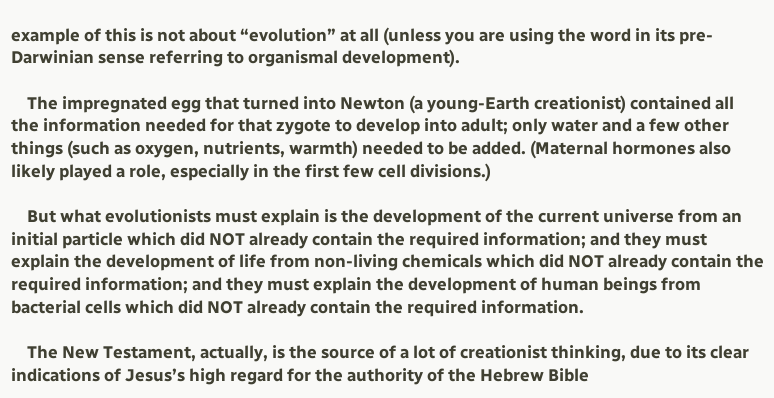example of this is not about “evolution” at all (unless you are using the word in its pre-Darwinian sense referring to organismal development).

    The impregnated egg that turned into Newton (a young-Earth creationist) contained all the information needed for that zygote to develop into adult; only water and a few other things (such as oxygen, nutrients, warmth) needed to be added. (Maternal hormones also likely played a role, especially in the first few cell divisions.)

    But what evolutionists must explain is the development of the current universe from an initial particle which did NOT already contain the required information; and they must explain the development of life from non-living chemicals which did NOT already contain the required information; and they must explain the development of human beings from bacterial cells which did NOT already contain the required information.

    The New Testament, actually, is the source of a lot of creationist thinking, due to its clear indications of Jesus’s high regard for the authority of the Hebrew Bible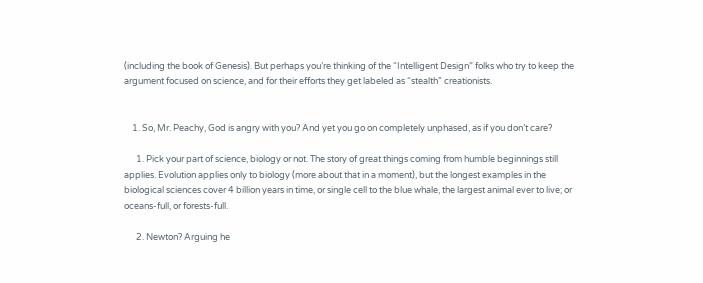(including the book of Genesis). But perhaps you’re thinking of the “Intelligent Design” folks who try to keep the argument focused on science, and for their efforts they get labeled as “stealth” creationists.


    1. So, Mr. Peachy, God is angry with you? And yet you go on completely unphased, as if you don’t care?

      1. Pick your part of science, biology or not. The story of great things coming from humble beginnings still applies. Evolution applies only to biology (more about that in a moment), but the longest examples in the biological sciences cover 4 billion years in time, or single cell to the blue whale, the largest animal ever to live; or oceans-full, or forests-full.

      2. Newton? Arguing he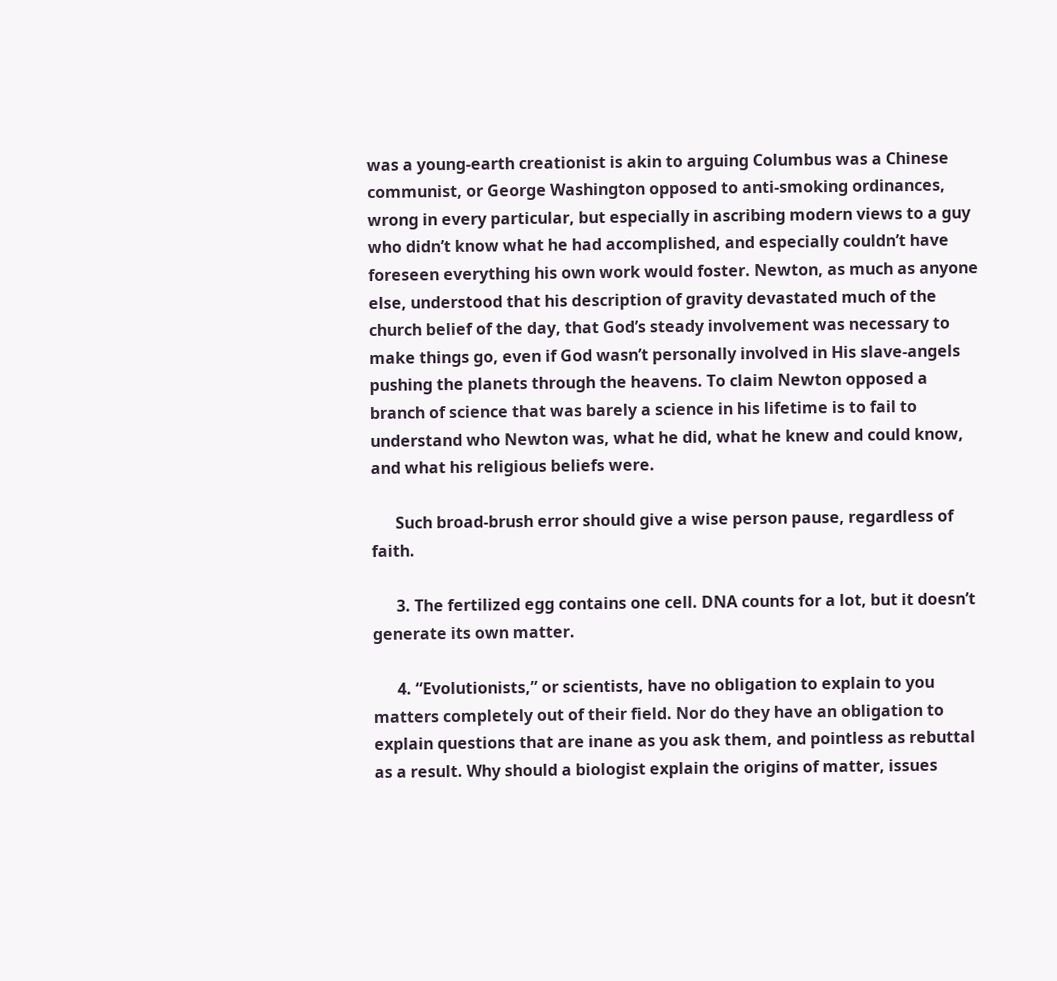was a young-earth creationist is akin to arguing Columbus was a Chinese communist, or George Washington opposed to anti-smoking ordinances, wrong in every particular, but especially in ascribing modern views to a guy who didn’t know what he had accomplished, and especially couldn’t have foreseen everything his own work would foster. Newton, as much as anyone else, understood that his description of gravity devastated much of the church belief of the day, that God’s steady involvement was necessary to make things go, even if God wasn’t personally involved in His slave-angels pushing the planets through the heavens. To claim Newton opposed a branch of science that was barely a science in his lifetime is to fail to understand who Newton was, what he did, what he knew and could know, and what his religious beliefs were.

      Such broad-brush error should give a wise person pause, regardless of faith.

      3. The fertilized egg contains one cell. DNA counts for a lot, but it doesn’t generate its own matter.

      4. “Evolutionists,” or scientists, have no obligation to explain to you matters completely out of their field. Nor do they have an obligation to explain questions that are inane as you ask them, and pointless as rebuttal as a result. Why should a biologist explain the origins of matter, issues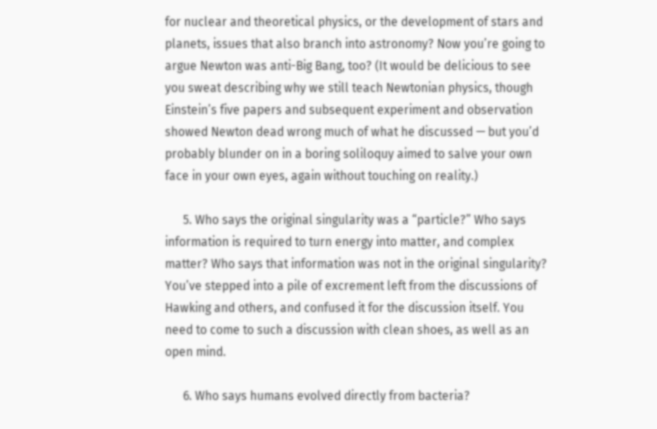for nuclear and theoretical physics, or the development of stars and planets, issues that also branch into astronomy? Now you’re going to argue Newton was anti-Big Bang, too? (It would be delicious to see you sweat describing why we still teach Newtonian physics, though Einstein’s five papers and subsequent experiment and observation showed Newton dead wrong much of what he discussed — but you’d probably blunder on in a boring soliloquy aimed to salve your own face in your own eyes, again without touching on reality.)

      5. Who says the original singularity was a “particle?” Who says information is required to turn energy into matter, and complex matter? Who says that information was not in the original singularity? You’ve stepped into a pile of excrement left from the discussions of Hawking and others, and confused it for the discussion itself. You need to come to such a discussion with clean shoes, as well as an open mind.

      6. Who says humans evolved directly from bacteria?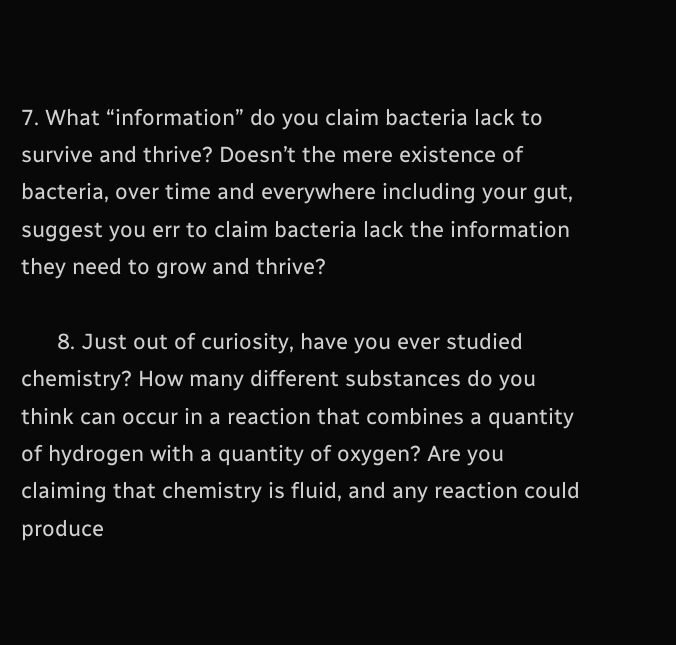7. What “information” do you claim bacteria lack to survive and thrive? Doesn’t the mere existence of bacteria, over time and everywhere including your gut, suggest you err to claim bacteria lack the information they need to grow and thrive?

      8. Just out of curiosity, have you ever studied chemistry? How many different substances do you think can occur in a reaction that combines a quantity of hydrogen with a quantity of oxygen? Are you claiming that chemistry is fluid, and any reaction could produce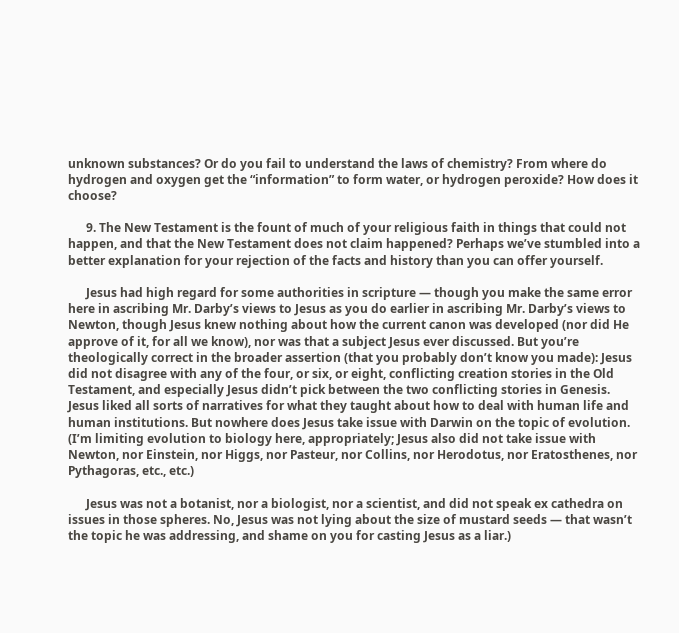unknown substances? Or do you fail to understand the laws of chemistry? From where do hydrogen and oxygen get the “information” to form water, or hydrogen peroxide? How does it choose?

      9. The New Testament is the fount of much of your religious faith in things that could not happen, and that the New Testament does not claim happened? Perhaps we’ve stumbled into a better explanation for your rejection of the facts and history than you can offer yourself.

      Jesus had high regard for some authorities in scripture — though you make the same error here in ascribing Mr. Darby’s views to Jesus as you do earlier in ascribing Mr. Darby’s views to Newton, though Jesus knew nothing about how the current canon was developed (nor did He approve of it, for all we know), nor was that a subject Jesus ever discussed. But you’re theologically correct in the broader assertion (that you probably don’t know you made): Jesus did not disagree with any of the four, or six, or eight, conflicting creation stories in the Old Testament, and especially Jesus didn’t pick between the two conflicting stories in Genesis. Jesus liked all sorts of narratives for what they taught about how to deal with human life and human institutions. But nowhere does Jesus take issue with Darwin on the topic of evolution. (I’m limiting evolution to biology here, appropriately; Jesus also did not take issue with Newton, nor Einstein, nor Higgs, nor Pasteur, nor Collins, nor Herodotus, nor Eratosthenes, nor Pythagoras, etc., etc.)

      Jesus was not a botanist, nor a biologist, nor a scientist, and did not speak ex cathedra on issues in those spheres. No, Jesus was not lying about the size of mustard seeds — that wasn’t the topic he was addressing, and shame on you for casting Jesus as a liar.)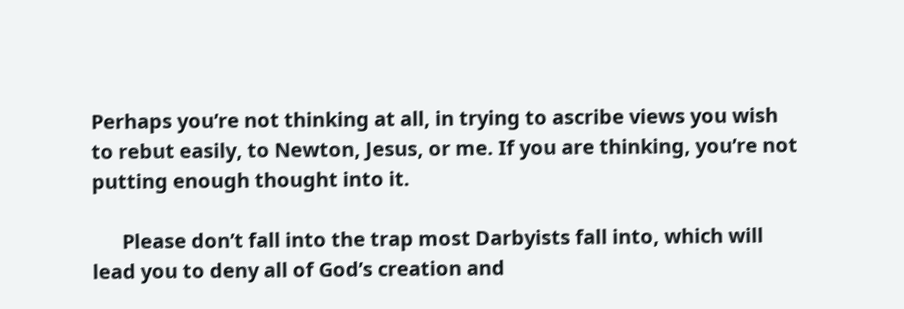Perhaps you’re not thinking at all, in trying to ascribe views you wish to rebut easily, to Newton, Jesus, or me. If you are thinking, you’re not putting enough thought into it.

      Please don’t fall into the trap most Darbyists fall into, which will lead you to deny all of God’s creation and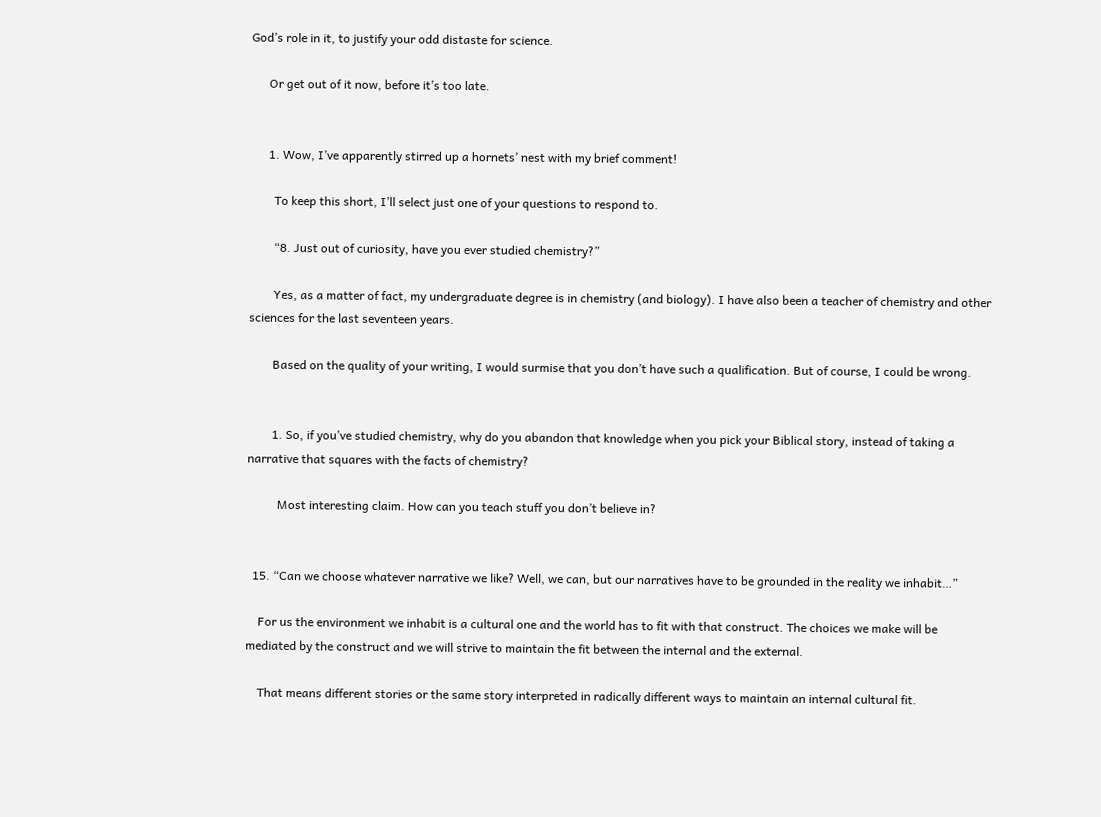God’s role in it, to justify your odd distaste for science.

      Or get out of it now, before it’s too late.


      1. Wow, I’ve apparently stirred up a hornets’ nest with my brief comment!

        To keep this short, I’ll select just one of your questions to respond to.

        “8. Just out of curiosity, have you ever studied chemistry?”

        Yes, as a matter of fact, my undergraduate degree is in chemistry (and biology). I have also been a teacher of chemistry and other sciences for the last seventeen years.

        Based on the quality of your writing, I would surmise that you don’t have such a qualification. But of course, I could be wrong.


        1. So, if you’ve studied chemistry, why do you abandon that knowledge when you pick your Biblical story, instead of taking a narrative that squares with the facts of chemistry?

          Most interesting claim. How can you teach stuff you don’t believe in?


  15. “Can we choose whatever narrative we like? Well, we can, but our narratives have to be grounded in the reality we inhabit…”

    For us the environment we inhabit is a cultural one and the world has to fit with that construct. The choices we make will be mediated by the construct and we will strive to maintain the fit between the internal and the external.

    That means different stories or the same story interpreted in radically different ways to maintain an internal cultural fit.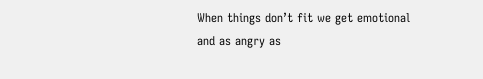When things don’t fit we get emotional and as angry as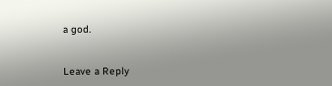a god.


Leave a Reply